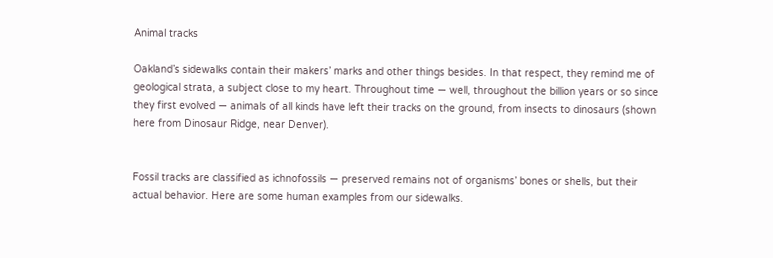Animal tracks

Oakland’s sidewalks contain their makers’ marks and other things besides. In that respect, they remind me of geological strata, a subject close to my heart. Throughout time — well, throughout the billion years or so since they first evolved — animals of all kinds have left their tracks on the ground, from insects to dinosaurs (shown here from Dinosaur Ridge, near Denver).


Fossil tracks are classified as ichnofossils — preserved remains not of organisms’ bones or shells, but their actual behavior. Here are some human examples from our sidewalks.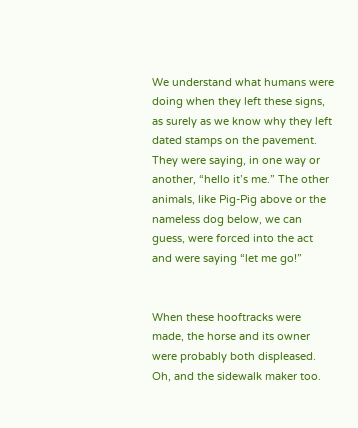We understand what humans were doing when they left these signs, as surely as we know why they left dated stamps on the pavement. They were saying, in one way or another, “hello it’s me.” The other animals, like Pig-Pig above or the nameless dog below, we can guess, were forced into the act and were saying “let me go!”


When these hooftracks were made, the horse and its owner were probably both displeased. Oh, and the sidewalk maker too.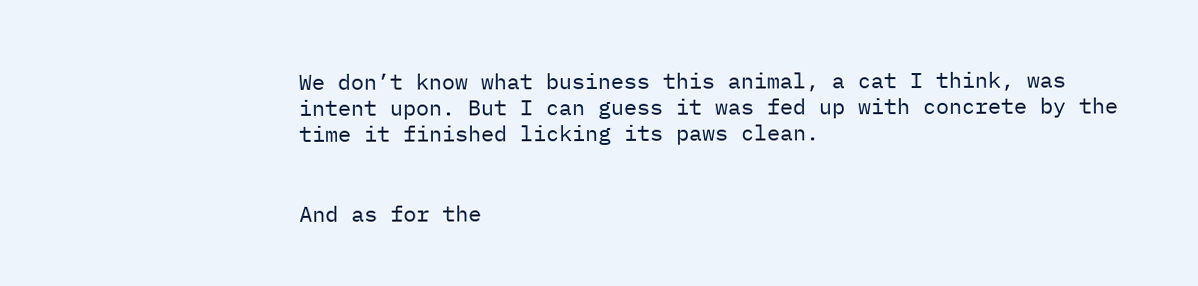We don’t know what business this animal, a cat I think, was intent upon. But I can guess it was fed up with concrete by the time it finished licking its paws clean.


And as for the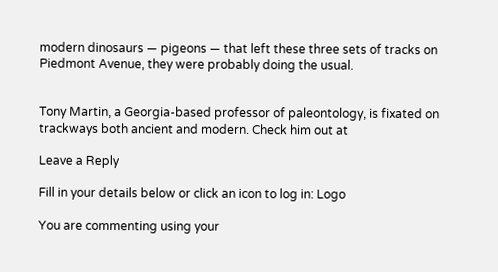modern dinosaurs — pigeons — that left these three sets of tracks on Piedmont Avenue, they were probably doing the usual.


Tony Martin, a Georgia-based professor of paleontology, is fixated on trackways both ancient and modern. Check him out at

Leave a Reply

Fill in your details below or click an icon to log in: Logo

You are commenting using your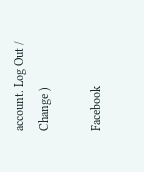account. Log Out /  Change )

Facebook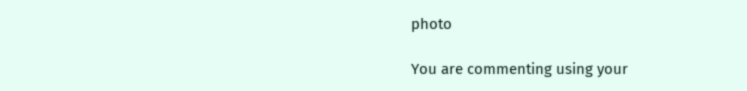photo

You are commenting using your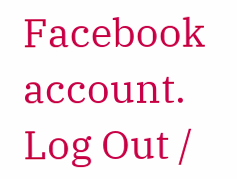Facebook account. Log Out /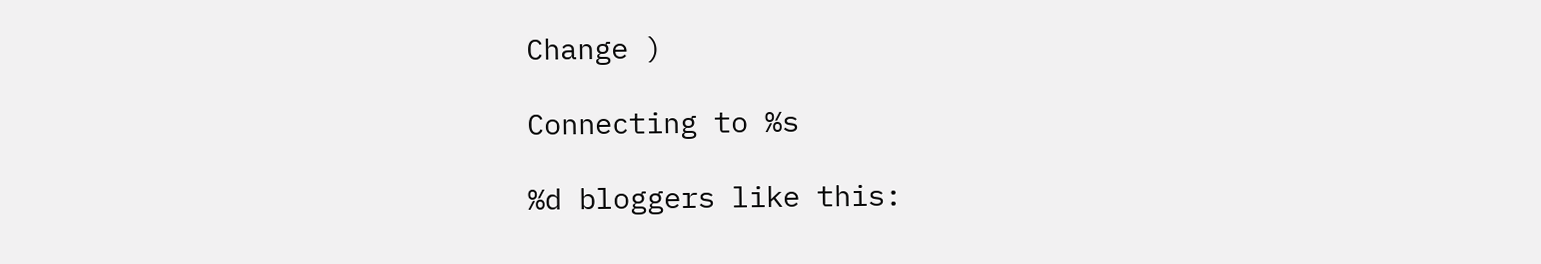Change )

Connecting to %s

%d bloggers like this: